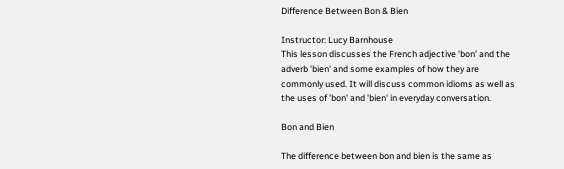Difference Between Bon & Bien

Instructor: Lucy Barnhouse
This lesson discusses the French adjective 'bon' and the adverb 'bien' and some examples of how they are commonly used. It will discuss common idioms as well as the uses of 'bon' and 'bien' in everyday conversation.

Bon and Bien

The difference between bon and bien is the same as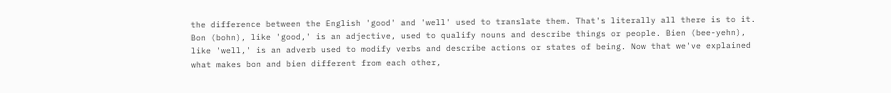the difference between the English 'good' and 'well' used to translate them. That's literally all there is to it. Bon (bohn), like 'good,' is an adjective, used to qualify nouns and describe things or people. Bien (bee-yehn), like 'well,' is an adverb used to modify verbs and describe actions or states of being. Now that we've explained what makes bon and bien different from each other,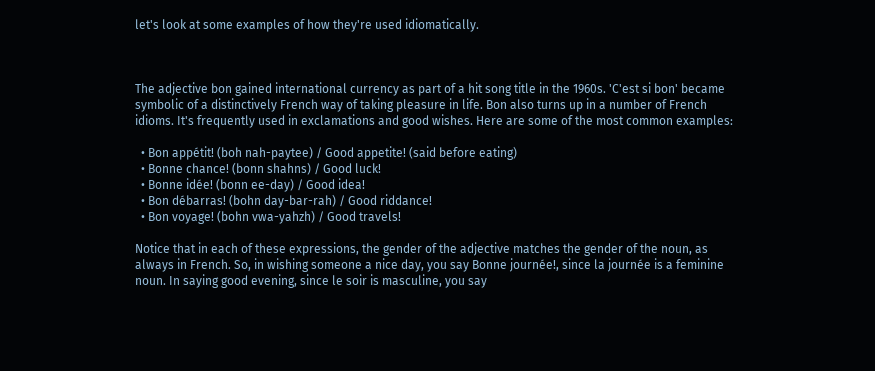let's look at some examples of how they're used idiomatically.



The adjective bon gained international currency as part of a hit song title in the 1960s. 'C'est si bon' became symbolic of a distinctively French way of taking pleasure in life. Bon also turns up in a number of French idioms. It's frequently used in exclamations and good wishes. Here are some of the most common examples:

  • Bon appétit! (boh nah-paytee) / Good appetite! (said before eating)
  • Bonne chance! (bonn shahns) / Good luck!
  • Bonne idée! (bonn ee-day) / Good idea!
  • Bon débarras! (bohn day-bar-rah) / Good riddance!
  • Bon voyage! (bohn vwa-yahzh) / Good travels!

Notice that in each of these expressions, the gender of the adjective matches the gender of the noun, as always in French. So, in wishing someone a nice day, you say Bonne journée!, since la journée is a feminine noun. In saying good evening, since le soir is masculine, you say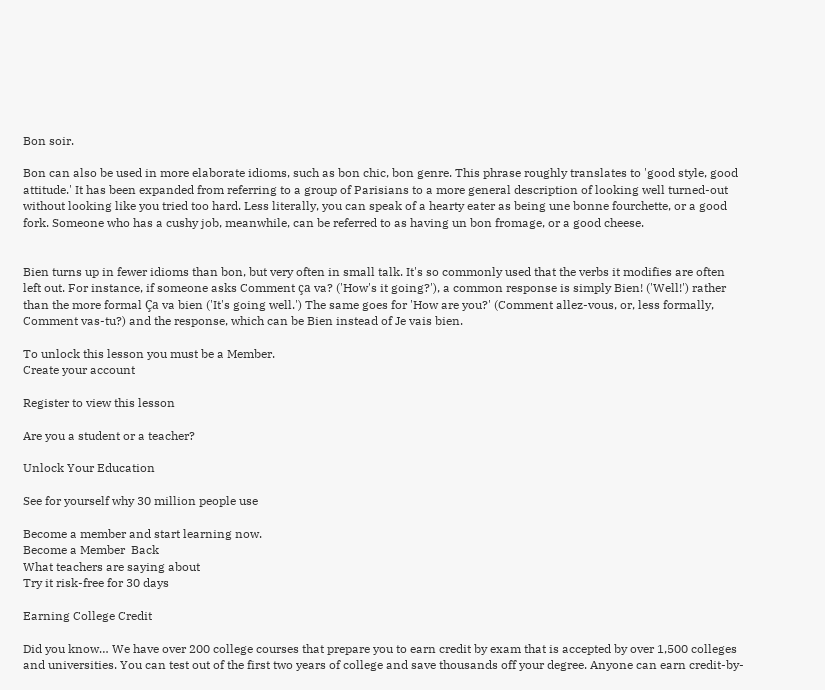Bon soir.

Bon can also be used in more elaborate idioms, such as bon chic, bon genre. This phrase roughly translates to 'good style, good attitude.' It has been expanded from referring to a group of Parisians to a more general description of looking well turned-out without looking like you tried too hard. Less literally, you can speak of a hearty eater as being une bonne fourchette, or a good fork. Someone who has a cushy job, meanwhile, can be referred to as having un bon fromage, or a good cheese.


Bien turns up in fewer idioms than bon, but very often in small talk. It's so commonly used that the verbs it modifies are often left out. For instance, if someone asks Comment ça va? ('How's it going?'), a common response is simply Bien! ('Well!') rather than the more formal Ça va bien ('It's going well.') The same goes for 'How are you?' (Comment allez-vous, or, less formally, Comment vas-tu?) and the response, which can be Bien instead of Je vais bien.

To unlock this lesson you must be a Member.
Create your account

Register to view this lesson

Are you a student or a teacher?

Unlock Your Education

See for yourself why 30 million people use

Become a member and start learning now.
Become a Member  Back
What teachers are saying about
Try it risk-free for 30 days

Earning College Credit

Did you know… We have over 200 college courses that prepare you to earn credit by exam that is accepted by over 1,500 colleges and universities. You can test out of the first two years of college and save thousands off your degree. Anyone can earn credit-by-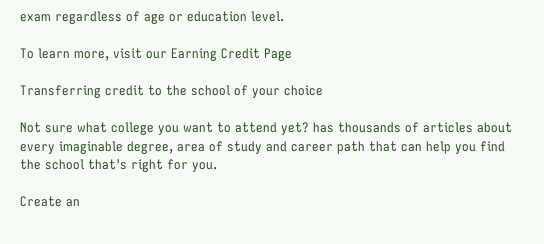exam regardless of age or education level.

To learn more, visit our Earning Credit Page

Transferring credit to the school of your choice

Not sure what college you want to attend yet? has thousands of articles about every imaginable degree, area of study and career path that can help you find the school that's right for you.

Create an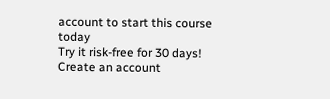account to start this course today
Try it risk-free for 30 days!
Create an account